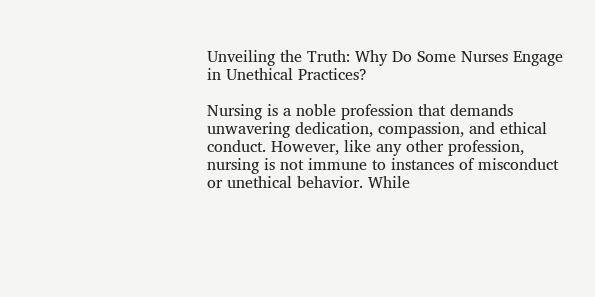Unveiling the Truth: Why Do Some Nurses Engage in Unethical Practices?

Nursing is a noble profession that demands unwavering dedication, compassion, and ethical conduct. However, like any other profession, nursing is not immune to instances of misconduct or unethical behavior. While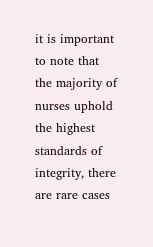it is important to note that the majority of nurses uphold the highest standards of integrity, there are rare cases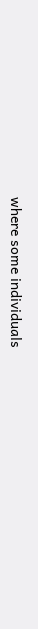where some individuals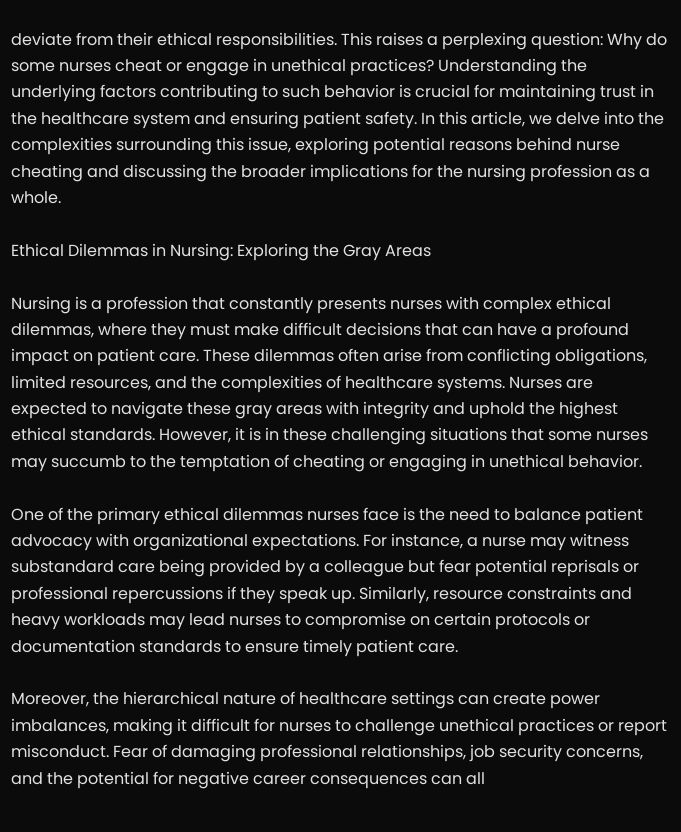deviate from their ethical responsibilities. This raises a perplexing question: Why do some nurses cheat or engage in unethical practices? Understanding the underlying factors contributing to such behavior is crucial for maintaining trust in the healthcare system and ensuring patient safety. In this article, we delve into the complexities surrounding this issue, exploring potential reasons behind nurse cheating and discussing the broader implications for the nursing profession as a whole.

Ethical Dilemmas in Nursing: Exploring the Gray Areas

Nursing is a profession that constantly presents nurses with complex ethical dilemmas, where they must make difficult decisions that can have a profound impact on patient care. These dilemmas often arise from conflicting obligations, limited resources, and the complexities of healthcare systems. Nurses are expected to navigate these gray areas with integrity and uphold the highest ethical standards. However, it is in these challenging situations that some nurses may succumb to the temptation of cheating or engaging in unethical behavior.

One of the primary ethical dilemmas nurses face is the need to balance patient advocacy with organizational expectations. For instance, a nurse may witness substandard care being provided by a colleague but fear potential reprisals or professional repercussions if they speak up. Similarly, resource constraints and heavy workloads may lead nurses to compromise on certain protocols or documentation standards to ensure timely patient care.

Moreover, the hierarchical nature of healthcare settings can create power imbalances, making it difficult for nurses to challenge unethical practices or report misconduct. Fear of damaging professional relationships, job security concerns, and the potential for negative career consequences can all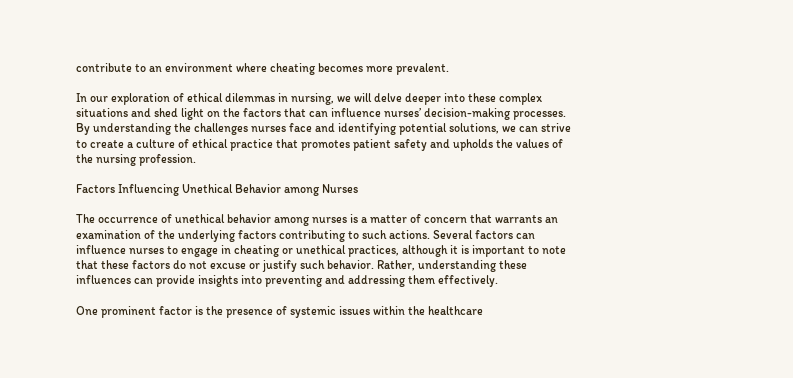contribute to an environment where cheating becomes more prevalent.

In our exploration of ethical dilemmas in nursing, we will delve deeper into these complex situations and shed light on the factors that can influence nurses’ decision-making processes. By understanding the challenges nurses face and identifying potential solutions, we can strive to create a culture of ethical practice that promotes patient safety and upholds the values of the nursing profession.

Factors Influencing Unethical Behavior among Nurses

The occurrence of unethical behavior among nurses is a matter of concern that warrants an examination of the underlying factors contributing to such actions. Several factors can influence nurses to engage in cheating or unethical practices, although it is important to note that these factors do not excuse or justify such behavior. Rather, understanding these influences can provide insights into preventing and addressing them effectively.

One prominent factor is the presence of systemic issues within the healthcare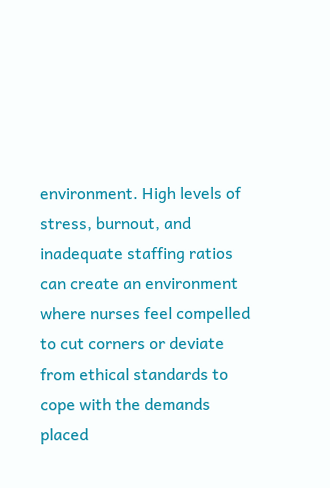environment. High levels of stress, burnout, and inadequate staffing ratios can create an environment where nurses feel compelled to cut corners or deviate from ethical standards to cope with the demands placed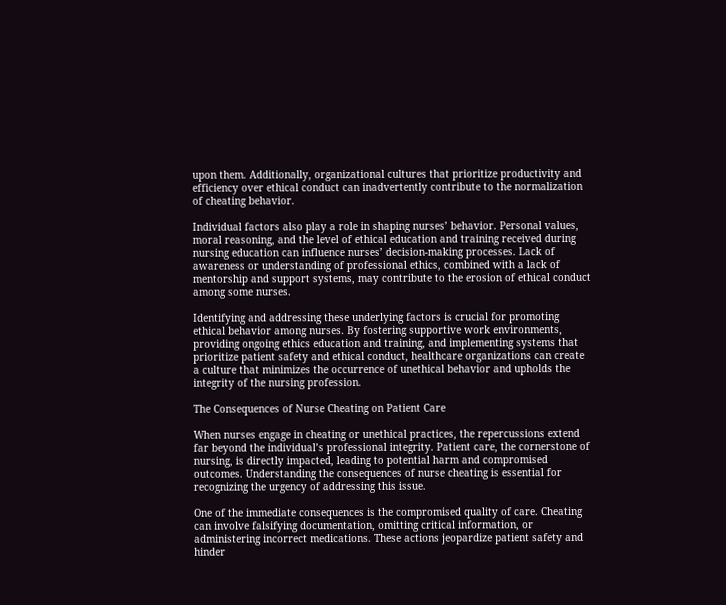upon them. Additionally, organizational cultures that prioritize productivity and efficiency over ethical conduct can inadvertently contribute to the normalization of cheating behavior.

Individual factors also play a role in shaping nurses’ behavior. Personal values, moral reasoning, and the level of ethical education and training received during nursing education can influence nurses’ decision-making processes. Lack of awareness or understanding of professional ethics, combined with a lack of mentorship and support systems, may contribute to the erosion of ethical conduct among some nurses.

Identifying and addressing these underlying factors is crucial for promoting ethical behavior among nurses. By fostering supportive work environments, providing ongoing ethics education and training, and implementing systems that prioritize patient safety and ethical conduct, healthcare organizations can create a culture that minimizes the occurrence of unethical behavior and upholds the integrity of the nursing profession.

The Consequences of Nurse Cheating on Patient Care

When nurses engage in cheating or unethical practices, the repercussions extend far beyond the individual’s professional integrity. Patient care, the cornerstone of nursing, is directly impacted, leading to potential harm and compromised outcomes. Understanding the consequences of nurse cheating is essential for recognizing the urgency of addressing this issue.

One of the immediate consequences is the compromised quality of care. Cheating can involve falsifying documentation, omitting critical information, or administering incorrect medications. These actions jeopardize patient safety and hinder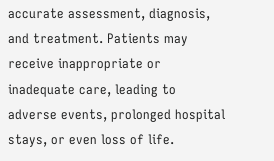accurate assessment, diagnosis, and treatment. Patients may receive inappropriate or inadequate care, leading to adverse events, prolonged hospital stays, or even loss of life.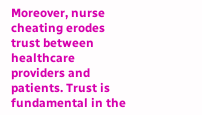Moreover, nurse cheating erodes trust between healthcare providers and patients. Trust is fundamental in the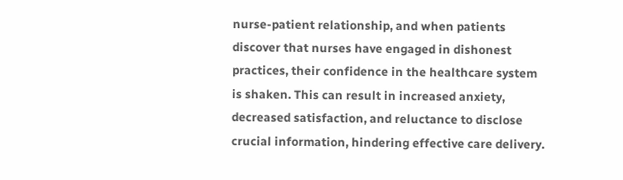nurse-patient relationship, and when patients discover that nurses have engaged in dishonest practices, their confidence in the healthcare system is shaken. This can result in increased anxiety, decreased satisfaction, and reluctance to disclose crucial information, hindering effective care delivery.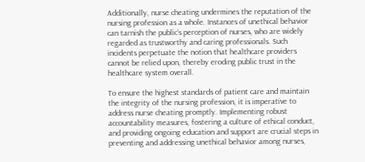Additionally, nurse cheating undermines the reputation of the nursing profession as a whole. Instances of unethical behavior can tarnish the public’s perception of nurses, who are widely regarded as trustworthy and caring professionals. Such incidents perpetuate the notion that healthcare providers cannot be relied upon, thereby eroding public trust in the healthcare system overall.

To ensure the highest standards of patient care and maintain the integrity of the nursing profession, it is imperative to address nurse cheating promptly. Implementing robust accountability measures, fostering a culture of ethical conduct, and providing ongoing education and support are crucial steps in preventing and addressing unethical behavior among nurses,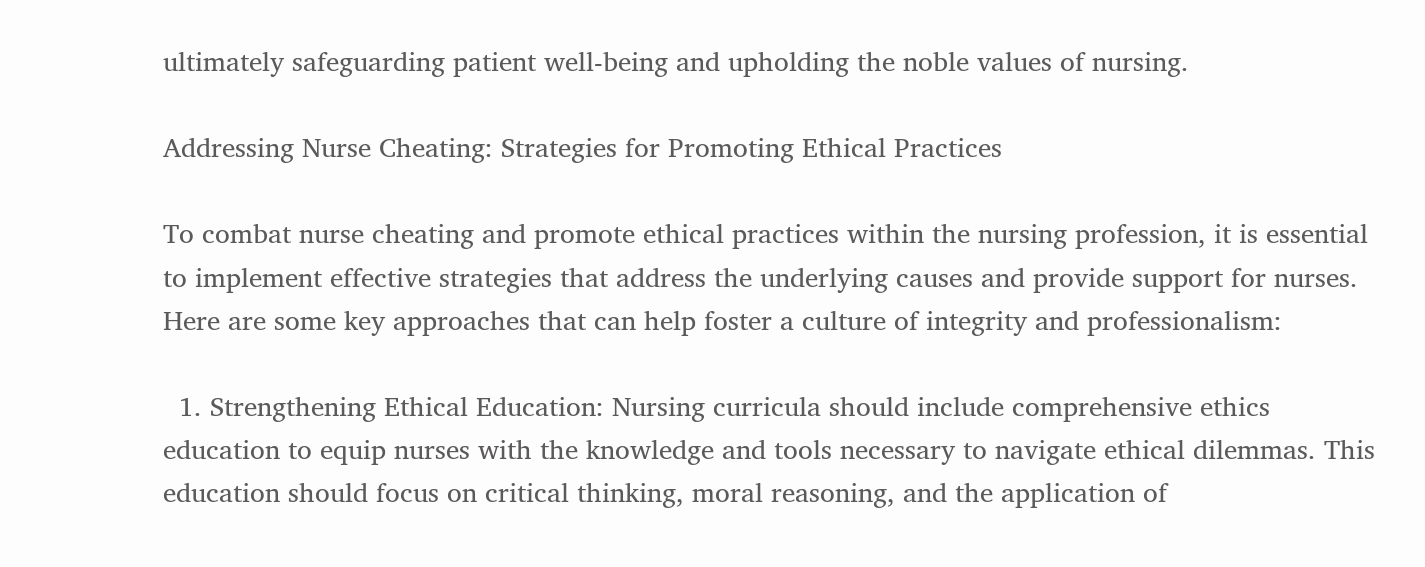ultimately safeguarding patient well-being and upholding the noble values of nursing.

Addressing Nurse Cheating: Strategies for Promoting Ethical Practices

To combat nurse cheating and promote ethical practices within the nursing profession, it is essential to implement effective strategies that address the underlying causes and provide support for nurses. Here are some key approaches that can help foster a culture of integrity and professionalism:

  1. Strengthening Ethical Education: Nursing curricula should include comprehensive ethics education to equip nurses with the knowledge and tools necessary to navigate ethical dilemmas. This education should focus on critical thinking, moral reasoning, and the application of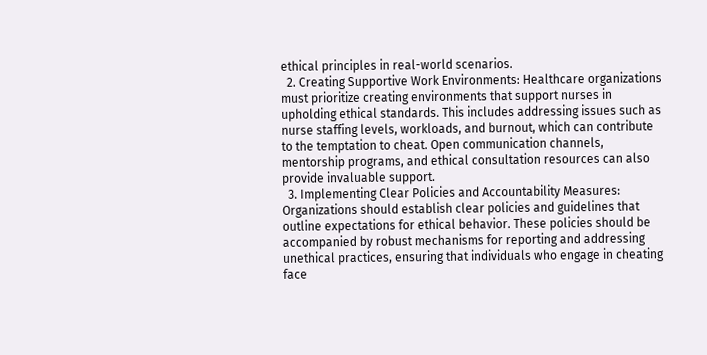ethical principles in real-world scenarios.
  2. Creating Supportive Work Environments: Healthcare organizations must prioritize creating environments that support nurses in upholding ethical standards. This includes addressing issues such as nurse staffing levels, workloads, and burnout, which can contribute to the temptation to cheat. Open communication channels, mentorship programs, and ethical consultation resources can also provide invaluable support.
  3. Implementing Clear Policies and Accountability Measures: Organizations should establish clear policies and guidelines that outline expectations for ethical behavior. These policies should be accompanied by robust mechanisms for reporting and addressing unethical practices, ensuring that individuals who engage in cheating face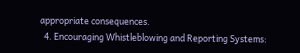appropriate consequences.
  4. Encouraging Whistleblowing and Reporting Systems: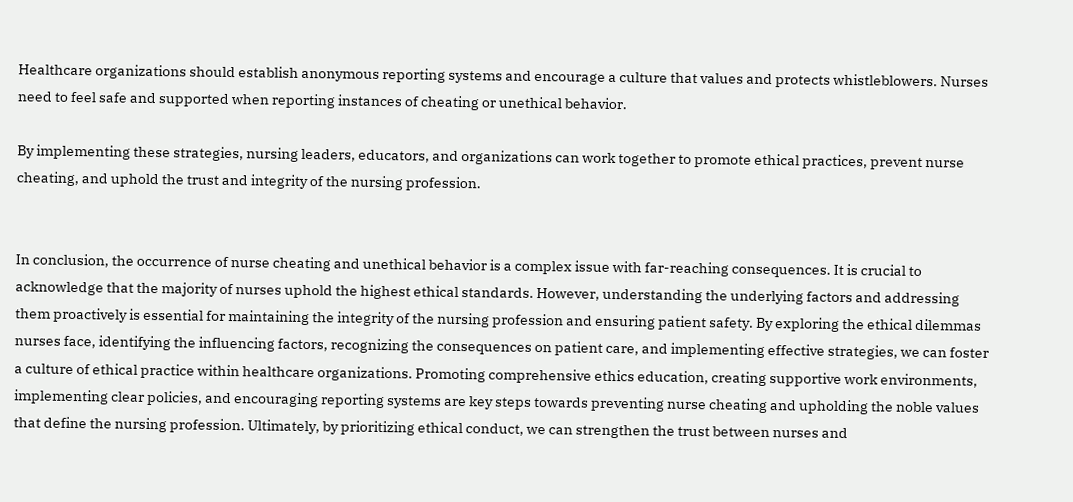Healthcare organizations should establish anonymous reporting systems and encourage a culture that values and protects whistleblowers. Nurses need to feel safe and supported when reporting instances of cheating or unethical behavior.

By implementing these strategies, nursing leaders, educators, and organizations can work together to promote ethical practices, prevent nurse cheating, and uphold the trust and integrity of the nursing profession.


In conclusion, the occurrence of nurse cheating and unethical behavior is a complex issue with far-reaching consequences. It is crucial to acknowledge that the majority of nurses uphold the highest ethical standards. However, understanding the underlying factors and addressing them proactively is essential for maintaining the integrity of the nursing profession and ensuring patient safety. By exploring the ethical dilemmas nurses face, identifying the influencing factors, recognizing the consequences on patient care, and implementing effective strategies, we can foster a culture of ethical practice within healthcare organizations. Promoting comprehensive ethics education, creating supportive work environments, implementing clear policies, and encouraging reporting systems are key steps towards preventing nurse cheating and upholding the noble values that define the nursing profession. Ultimately, by prioritizing ethical conduct, we can strengthen the trust between nurses and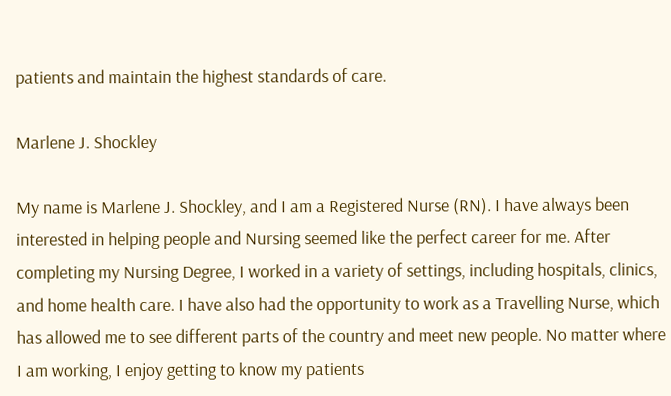patients and maintain the highest standards of care.

Marlene J. Shockley

My name is Marlene J. Shockley, and I am a Registered Nurse (RN). I have always been interested in helping people and Nursing seemed like the perfect career for me. After completing my Nursing Degree, I worked in a variety of settings, including hospitals, clinics, and home health care. I have also had the opportunity to work as a Travelling Nurse, which has allowed me to see different parts of the country and meet new people. No matter where I am working, I enjoy getting to know my patients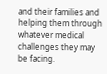and their families and helping them through whatever medical challenges they may be facing.